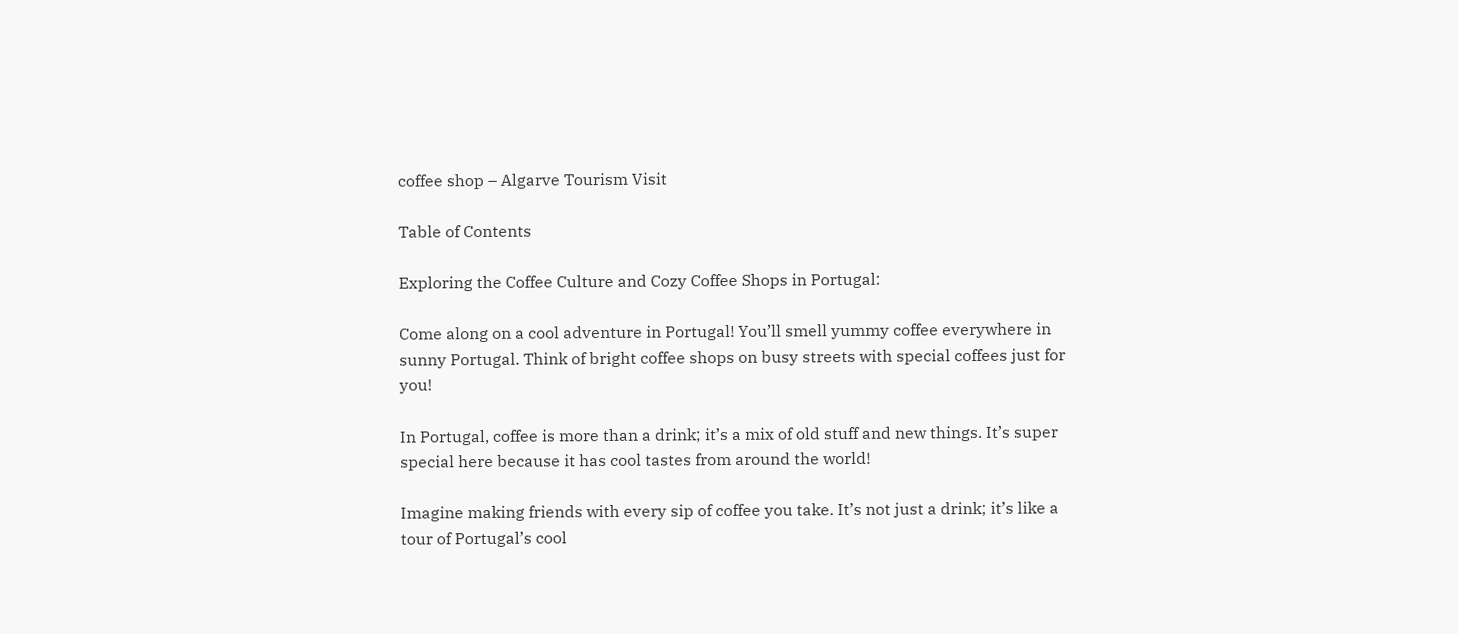coffee shop – Algarve Tourism Visit

Table of Contents

Exploring the Coffee Culture and Cozy Coffee Shops in Portugal:

Come along on a cool adventure in Portugal! You’ll smell yummy coffee everywhere in sunny Portugal. Think of bright coffee shops on busy streets with special coffees just for you!

In Portugal, coffee is more than a drink; it’s a mix of old stuff and new things. It’s super special here because it has cool tastes from around the world!

Imagine making friends with every sip of coffee you take. It’s not just a drink; it’s like a tour of Portugal’s cool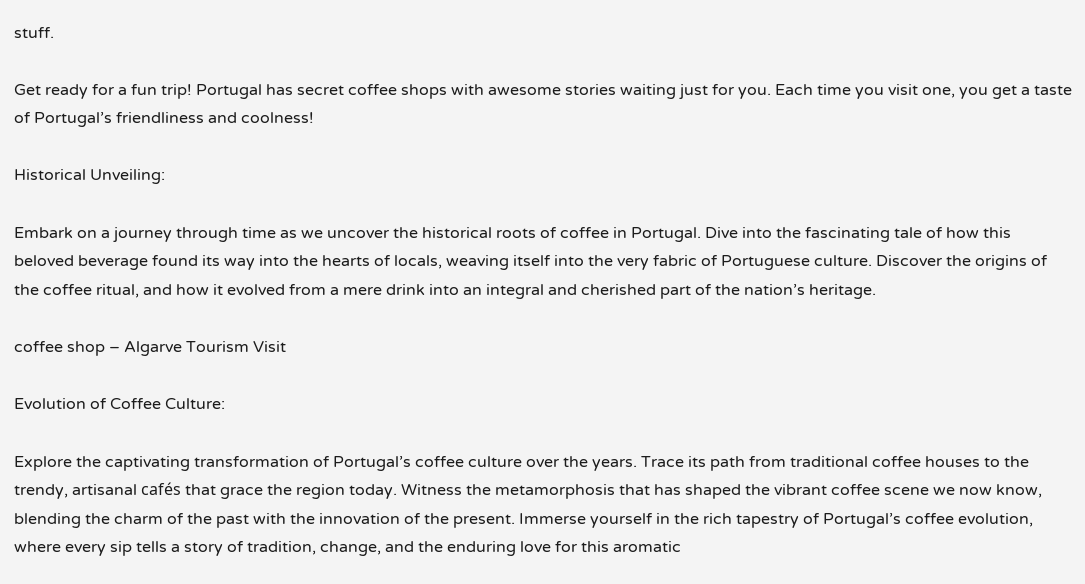stuff.

Get ready for a fun trip! Portugal has secret coffee shops with awesome stories waiting just for you. Each time you visit one, you get a taste of Portugal’s friendliness and coolness!

Historical Unveiling:

Embark on a journey through time as we uncover the historical roots of coffee in Portugal. Dive into the fascinating tale of how this beloved beverage found its way into the hearts of locals, weaving itself into the very fabric of Portuguese culture. Discover the origins of the coffee ritual, and how it evolved from a mere drink into an integral and cherished part of the nation’s heritage.

coffee shop – Algarve Tourism Visit

Evolution of Coffee Culture:

Explore the captivating transformation of Portugal’s coffee culture over the years. Trace its path from traditional coffee houses to the trendy, artisanal cafés that grace the region today. Witness the metamorphosis that has shaped the vibrant coffee scene we now know, blending the charm of the past with the innovation of the present. Immerse yourself in the rich tapestry of Portugal’s coffee evolution, where every sip tells a story of tradition, change, and the enduring love for this aromatic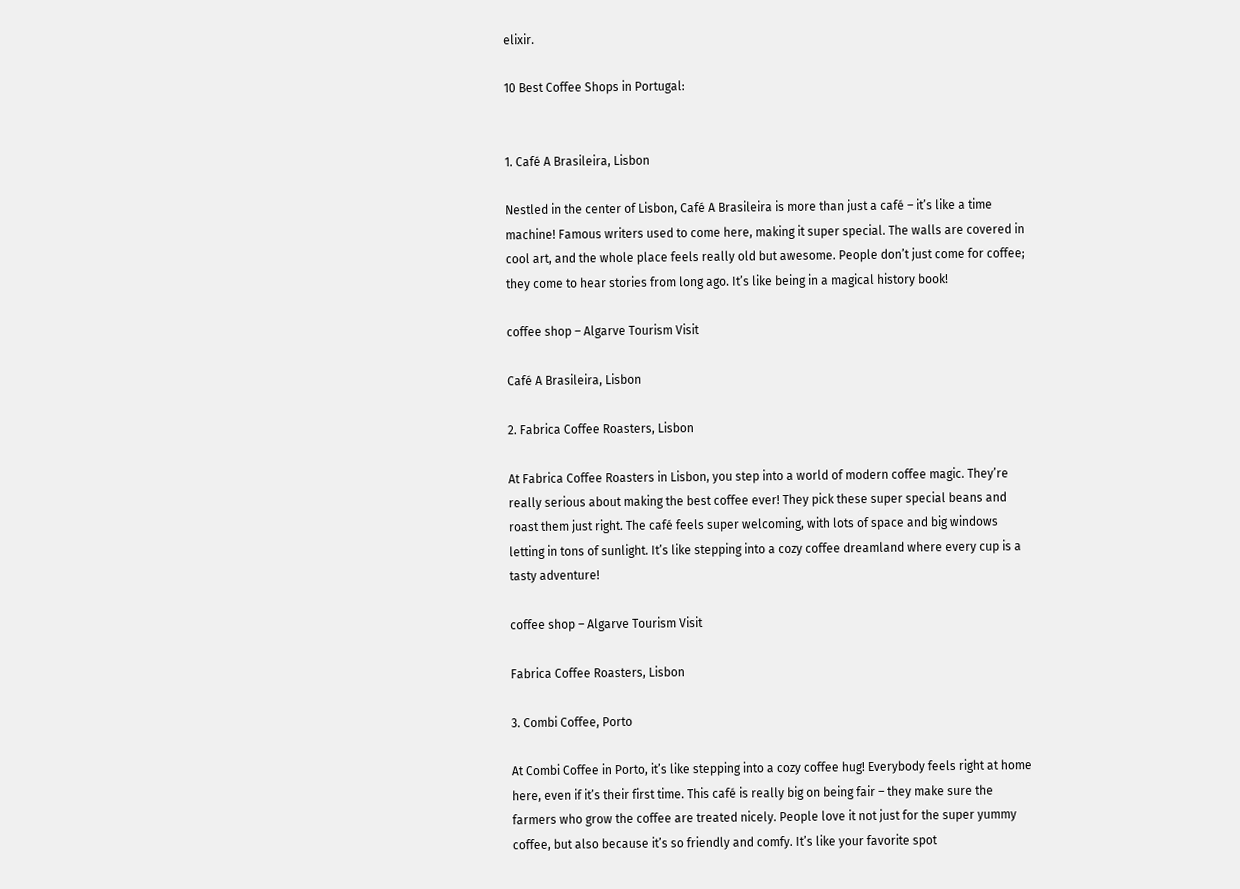elixir.

10 Best Coffee Shops in Portugal:


1. Café A Brasileira, Lisbon

Nestled in the center of Lisbon, Café A Brasileira is more than just a café – it’s like a time machine! Famous writers used to come here, making it super special. The walls are covered in cool art, and the whole place feels really old but awesome. People don’t just come for coffee; they come to hear stories from long ago. It’s like being in a magical history book!

coffee shop – Algarve Tourism Visit

Café A Brasileira, Lisbon

2. Fabrica Coffee Roasters, Lisbon

At Fabrica Coffee Roasters in Lisbon, you step into a world of modern coffee magic. They’re really serious about making the best coffee ever! They pick these super special beans and roast them just right. The café feels super welcoming, with lots of space and big windows letting in tons of sunlight. It’s like stepping into a cozy coffee dreamland where every cup is a tasty adventure!

coffee shop – Algarve Tourism Visit

Fabrica Coffee Roasters, Lisbon

3. Combi Coffee, Porto

At Combi Coffee in Porto, it’s like stepping into a cozy coffee hug! Everybody feels right at home here, even if it’s their first time. This café is really big on being fair – they make sure the farmers who grow the coffee are treated nicely. People love it not just for the super yummy coffee, but also because it’s so friendly and comfy. It’s like your favorite spot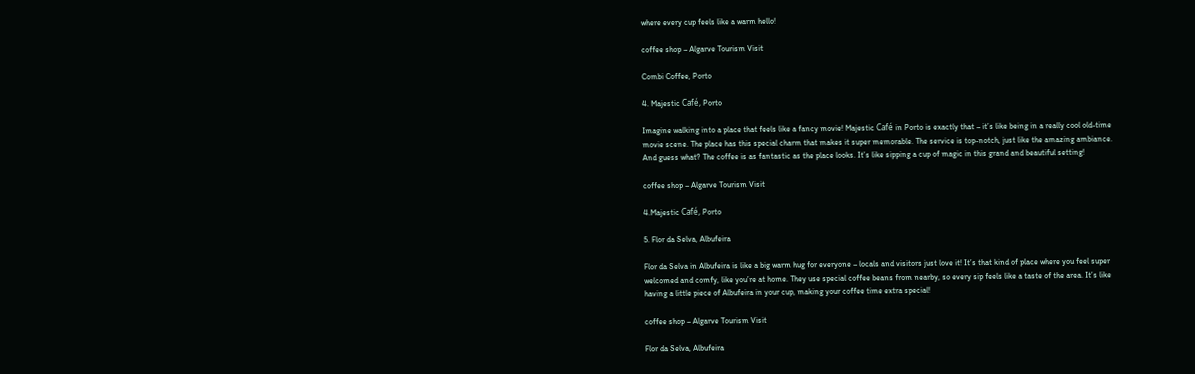where every cup feels like a warm hello!

coffee shop – Algarve Tourism Visit

Combi Coffee, Porto

4. Majestic Café, Porto

Imagine walking into a place that feels like a fancy movie! Majestic Café in Porto is exactly that – it’s like being in a really cool old-time movie scene. The place has this special charm that makes it super memorable. The service is top-notch, just like the amazing ambiance. And guess what? The coffee is as fantastic as the place looks. It’s like sipping a cup of magic in this grand and beautiful setting!

coffee shop – Algarve Tourism Visit

4.Majestic Café, Porto

5. Flor da Selva, Albufeira

Flor da Selva in Albufeira is like a big warm hug for everyone – locals and visitors just love it! It’s that kind of place where you feel super welcomed and comfy, like you’re at home. They use special coffee beans from nearby, so every sip feels like a taste of the area. It’s like having a little piece of Albufeira in your cup, making your coffee time extra special!

coffee shop – Algarve Tourism Visit

Flor da Selva, Albufeira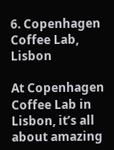6. Copenhagen Coffee Lab, Lisbon

At Copenhagen Coffee Lab in Lisbon, it’s all about amazing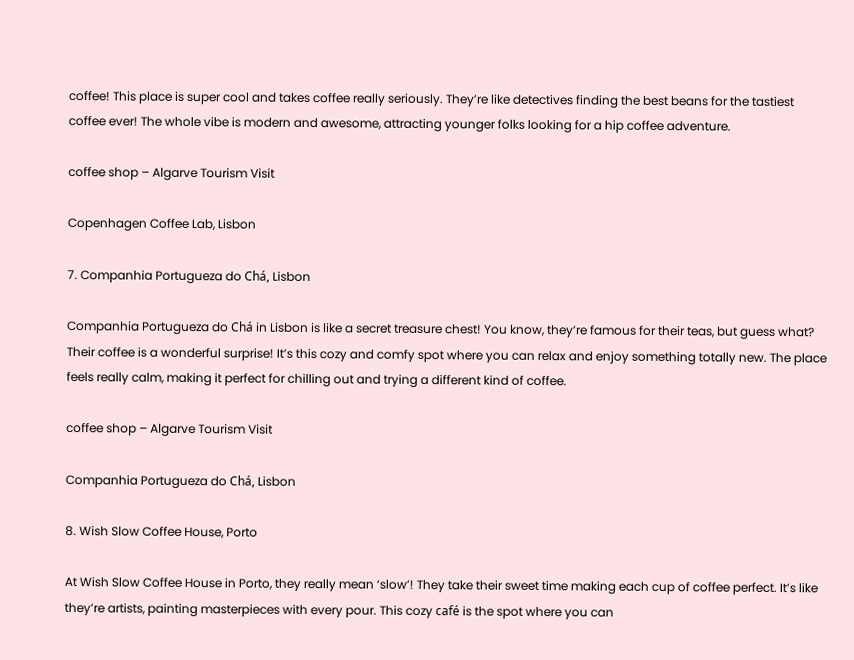coffee! This place is super cool and takes coffee really seriously. They’re like detectives finding the best beans for the tastiest coffee ever! The whole vibe is modern and awesome, attracting younger folks looking for a hip coffee adventure.

coffee shop – Algarve Tourism Visit

Copenhagen Coffee Lab, Lisbon

7. Companhia Portugueza do Chá, Lisbon

Companhia Portugueza do Chá in Lisbon is like a secret treasure chest! You know, they’re famous for their teas, but guess what? Their coffee is a wonderful surprise! It’s this cozy and comfy spot where you can relax and enjoy something totally new. The place feels really calm, making it perfect for chilling out and trying a different kind of coffee.

coffee shop – Algarve Tourism Visit

Companhia Portugueza do Chá, Lisbon

8. Wish Slow Coffee House, Porto

At Wish Slow Coffee House in Porto, they really mean ‘slow’! They take their sweet time making each cup of coffee perfect. It’s like they’re artists, painting masterpieces with every pour. This cozy café is the spot where you can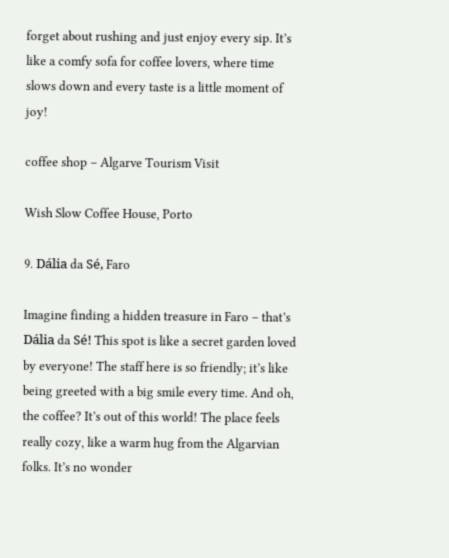forget about rushing and just enjoy every sip. It’s like a comfy sofa for coffee lovers, where time slows down and every taste is a little moment of joy!

coffee shop – Algarve Tourism Visit

Wish Slow Coffee House, Porto

9. Dália da Sé, Faro

Imagine finding a hidden treasure in Faro – that’s Dália da Sé! This spot is like a secret garden loved by everyone! The staff here is so friendly; it’s like being greeted with a big smile every time. And oh, the coffee? It’s out of this world! The place feels really cozy, like a warm hug from the Algarvian folks. It’s no wonder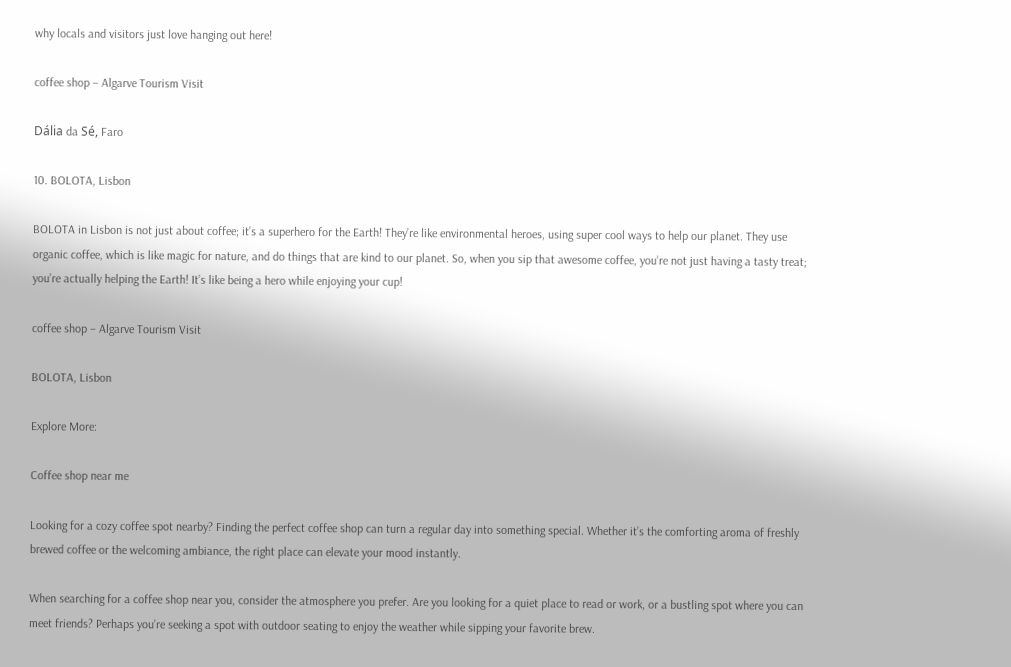why locals and visitors just love hanging out here!

coffee shop – Algarve Tourism Visit

Dália da Sé, Faro

10. BOLOTA, Lisbon

BOLOTA in Lisbon is not just about coffee; it’s a superhero for the Earth! They’re like environmental heroes, using super cool ways to help our planet. They use organic coffee, which is like magic for nature, and do things that are kind to our planet. So, when you sip that awesome coffee, you’re not just having a tasty treat; you’re actually helping the Earth! It’s like being a hero while enjoying your cup!

coffee shop – Algarve Tourism Visit

BOLOTA, Lisbon

Explore More:

Coffee shop near me

Looking for a cozy coffee spot nearby? Finding the perfect coffee shop can turn a regular day into something special. Whether it’s the comforting aroma of freshly brewed coffee or the welcoming ambiance, the right place can elevate your mood instantly.

When searching for a coffee shop near you, consider the atmosphere you prefer. Are you looking for a quiet place to read or work, or a bustling spot where you can meet friends? Perhaps you’re seeking a spot with outdoor seating to enjoy the weather while sipping your favorite brew.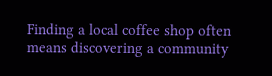Finding a local coffee shop often means discovering a community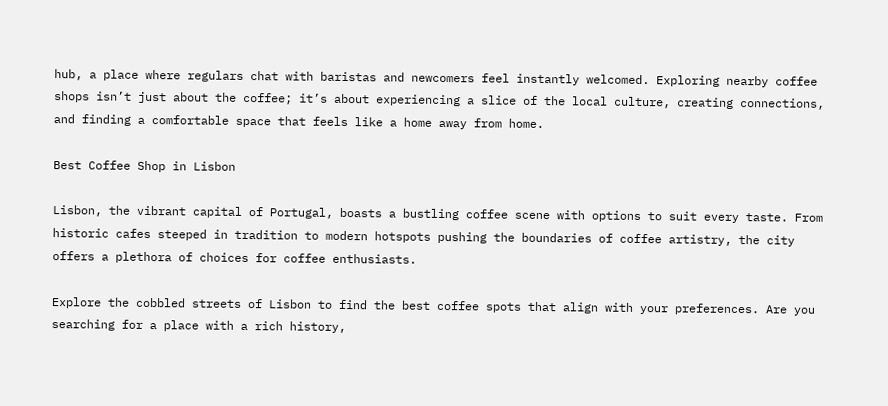hub, a place where regulars chat with baristas and newcomers feel instantly welcomed. Exploring nearby coffee shops isn’t just about the coffee; it’s about experiencing a slice of the local culture, creating connections, and finding a comfortable space that feels like a home away from home.

Best Coffee Shop in Lisbon

Lisbon, the vibrant capital of Portugal, boasts a bustling coffee scene with options to suit every taste. From historic cafes steeped in tradition to modern hotspots pushing the boundaries of coffee artistry, the city offers a plethora of choices for coffee enthusiasts.

Explore the cobbled streets of Lisbon to find the best coffee spots that align with your preferences. Are you searching for a place with a rich history,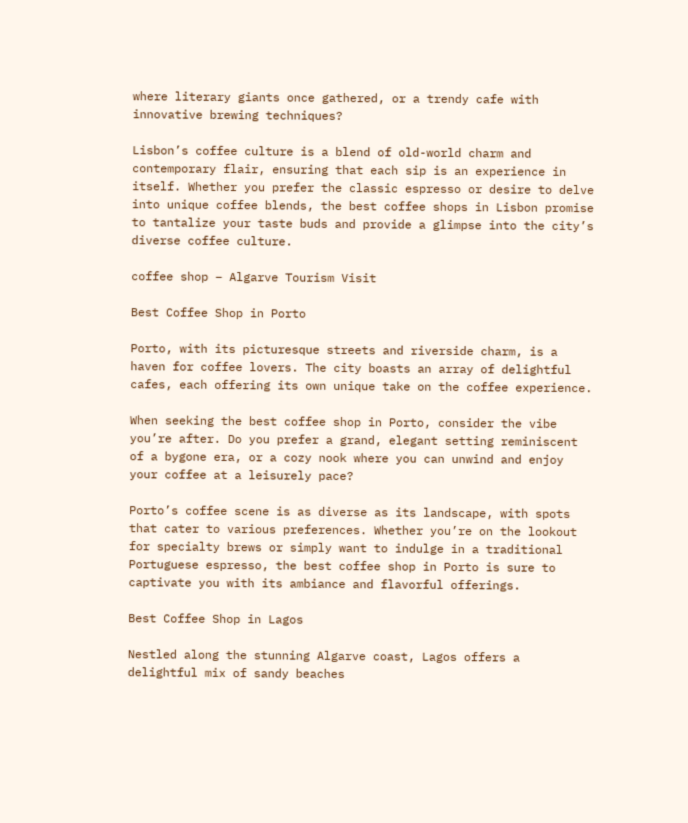where literary giants once gathered, or a trendy cafe with innovative brewing techniques?

Lisbon’s coffee culture is a blend of old-world charm and contemporary flair, ensuring that each sip is an experience in itself. Whether you prefer the classic espresso or desire to delve into unique coffee blends, the best coffee shops in Lisbon promise to tantalize your taste buds and provide a glimpse into the city’s diverse coffee culture.

coffee shop – Algarve Tourism Visit

Best Coffee Shop in Porto

Porto, with its picturesque streets and riverside charm, is a haven for coffee lovers. The city boasts an array of delightful cafes, each offering its own unique take on the coffee experience.

When seeking the best coffee shop in Porto, consider the vibe you’re after. Do you prefer a grand, elegant setting reminiscent of a bygone era, or a cozy nook where you can unwind and enjoy your coffee at a leisurely pace?

Porto’s coffee scene is as diverse as its landscape, with spots that cater to various preferences. Whether you’re on the lookout for specialty brews or simply want to indulge in a traditional Portuguese espresso, the best coffee shop in Porto is sure to captivate you with its ambiance and flavorful offerings.

Best Coffee Shop in Lagos

Nestled along the stunning Algarve coast, Lagos offers a delightful mix of sandy beaches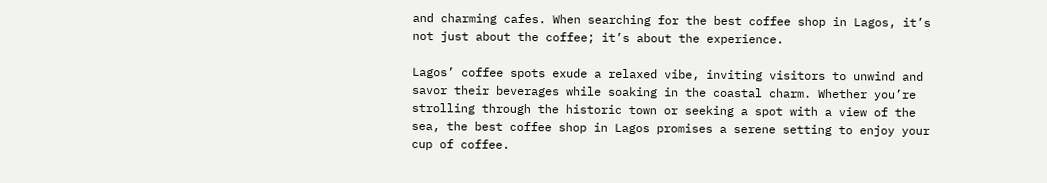and charming cafes. When searching for the best coffee shop in Lagos, it’s not just about the coffee; it’s about the experience.

Lagos’ coffee spots exude a relaxed vibe, inviting visitors to unwind and savor their beverages while soaking in the coastal charm. Whether you’re strolling through the historic town or seeking a spot with a view of the sea, the best coffee shop in Lagos promises a serene setting to enjoy your cup of coffee.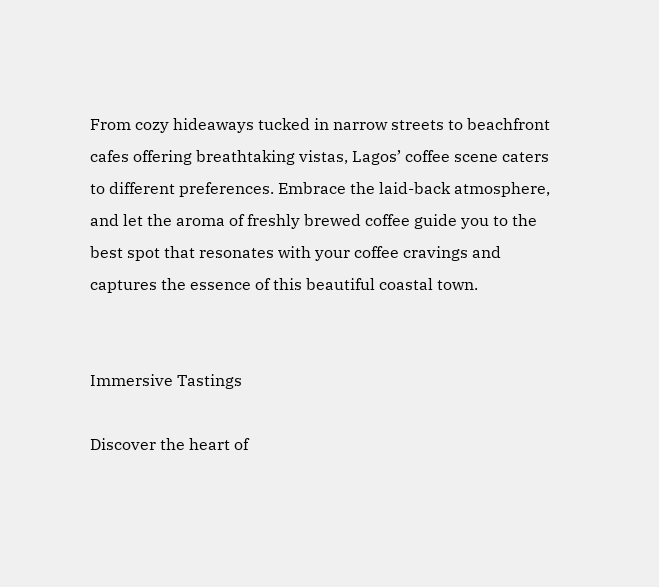From cozy hideaways tucked in narrow streets to beachfront cafes offering breathtaking vistas, Lagos’ coffee scene caters to different preferences. Embrace the laid-back atmosphere, and let the aroma of freshly brewed coffee guide you to the best spot that resonates with your coffee cravings and captures the essence of this beautiful coastal town.


Immersive Tastings

Discover the heart of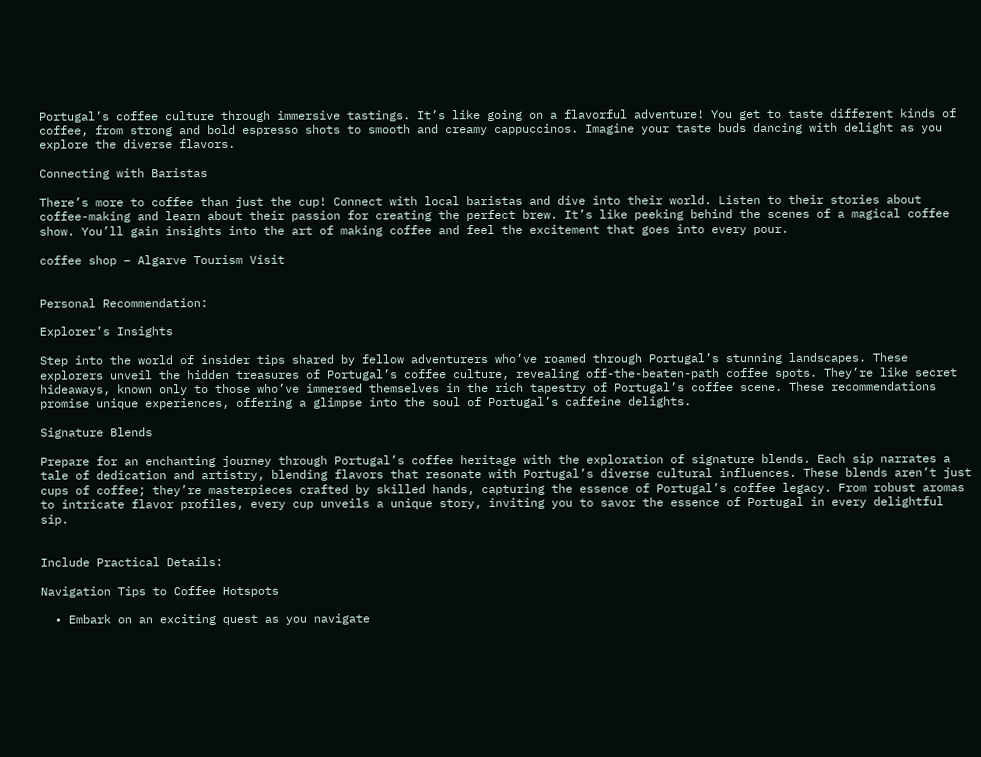Portugal’s coffee culture through immersive tastings. It’s like going on a flavorful adventure! You get to taste different kinds of coffee, from strong and bold espresso shots to smooth and creamy cappuccinos. Imagine your taste buds dancing with delight as you explore the diverse flavors.

Connecting with Baristas

There’s more to coffee than just the cup! Connect with local baristas and dive into their world. Listen to their stories about coffee-making and learn about their passion for creating the perfect brew. It’s like peeking behind the scenes of a magical coffee show. You’ll gain insights into the art of making coffee and feel the excitement that goes into every pour.

coffee shop – Algarve Tourism Visit


Personal Recommendation:

Explorer’s Insights

Step into the world of insider tips shared by fellow adventurers who’ve roamed through Portugal’s stunning landscapes. These explorers unveil the hidden treasures of Portugal’s coffee culture, revealing off-the-beaten-path coffee spots. They’re like secret hideaways, known only to those who’ve immersed themselves in the rich tapestry of Portugal’s coffee scene. These recommendations promise unique experiences, offering a glimpse into the soul of Portugal’s caffeine delights.

Signature Blends

Prepare for an enchanting journey through Portugal’s coffee heritage with the exploration of signature blends. Each sip narrates a tale of dedication and artistry, blending flavors that resonate with Portugal’s diverse cultural influences. These blends aren’t just cups of coffee; they’re masterpieces crafted by skilled hands, capturing the essence of Portugal’s coffee legacy. From robust aromas to intricate flavor profiles, every cup unveils a unique story, inviting you to savor the essence of Portugal in every delightful sip.


Include Practical Details:

Navigation Tips to Coffee Hotspots

  • Embark on an exciting quest as you navigate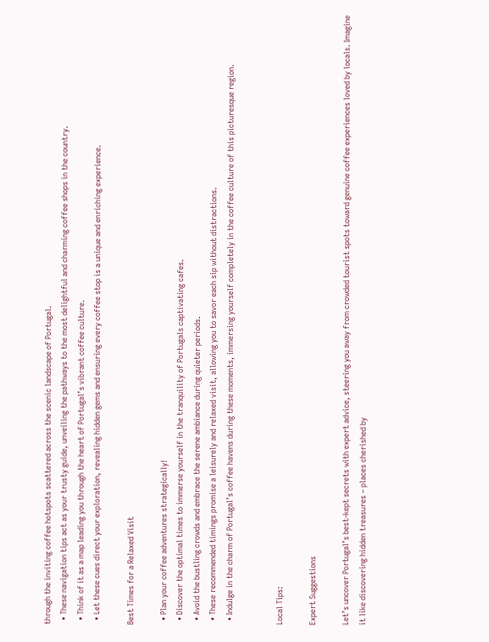through the inviting coffee hotspots scattered across the scenic landscape of Portugal.
  • These navigation tips act as your trusty guide, unveiling the pathways to the most delightful and charming coffee shops in the country.
  • Think of it as a map leading you through the heart of Portugal’s vibrant coffee culture.
  • Let these cues direct your exploration, revealing hidden gems and ensuring every coffee stop is a unique and enriching experience.

Best Times for a Relaxed Visit

  • Plan your coffee adventures strategically!
  • Discover the optimal times to immerse yourself in the tranquility of Portugals captivating cafes.
  • Avoid the bustling crowds and embrace the serene ambiance during quieter periods.
  • These recommended timings promise a leisurely and relaxed visit, allowing you to savor each sip without distractions.
  • Indulge in the charm of Portugal’s coffee havens during these moments, immersing yourself completely in the coffee culture of this picturesque region.


Local Tips:

Expert Suggestions

Let’s uncover Portugal’s best-kept secrets with expert advice, steering you away from crowded tourist spots toward genuine coffee experiences loved by locals. Imagine it like discovering hidden treasures – places cherished by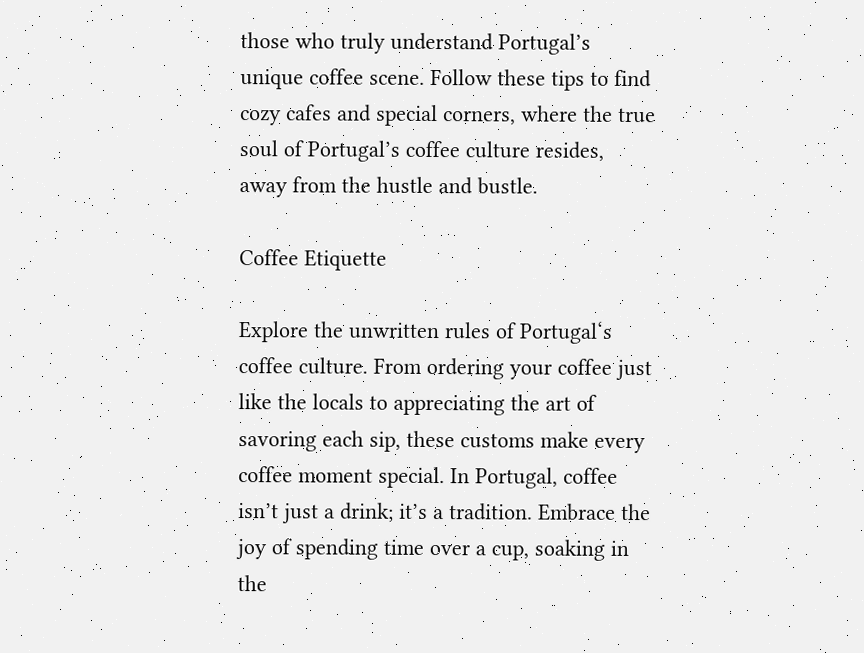those who truly understand Portugal’s unique coffee scene. Follow these tips to find cozy cafes and special corners, where the true soul of Portugal’s coffee culture resides, away from the hustle and bustle.

Coffee Etiquette

Explore the unwritten rules of Portugal‘s coffee culture. From ordering your coffee just like the locals to appreciating the art of savoring each sip, these customs make every coffee moment special. In Portugal, coffee isn’t just a drink; it’s a tradition. Embrace the joy of spending time over a cup, soaking in the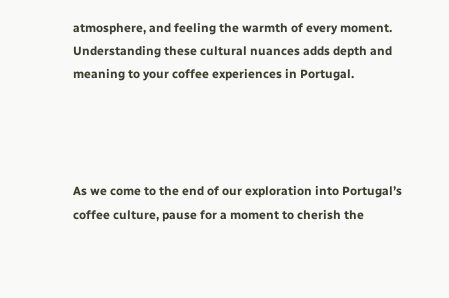atmosphere, and feeling the warmth of every moment. Understanding these cultural nuances adds depth and meaning to your coffee experiences in Portugal.




As we come to the end of our exploration into Portugal’s coffee culture, pause for a moment to cherish the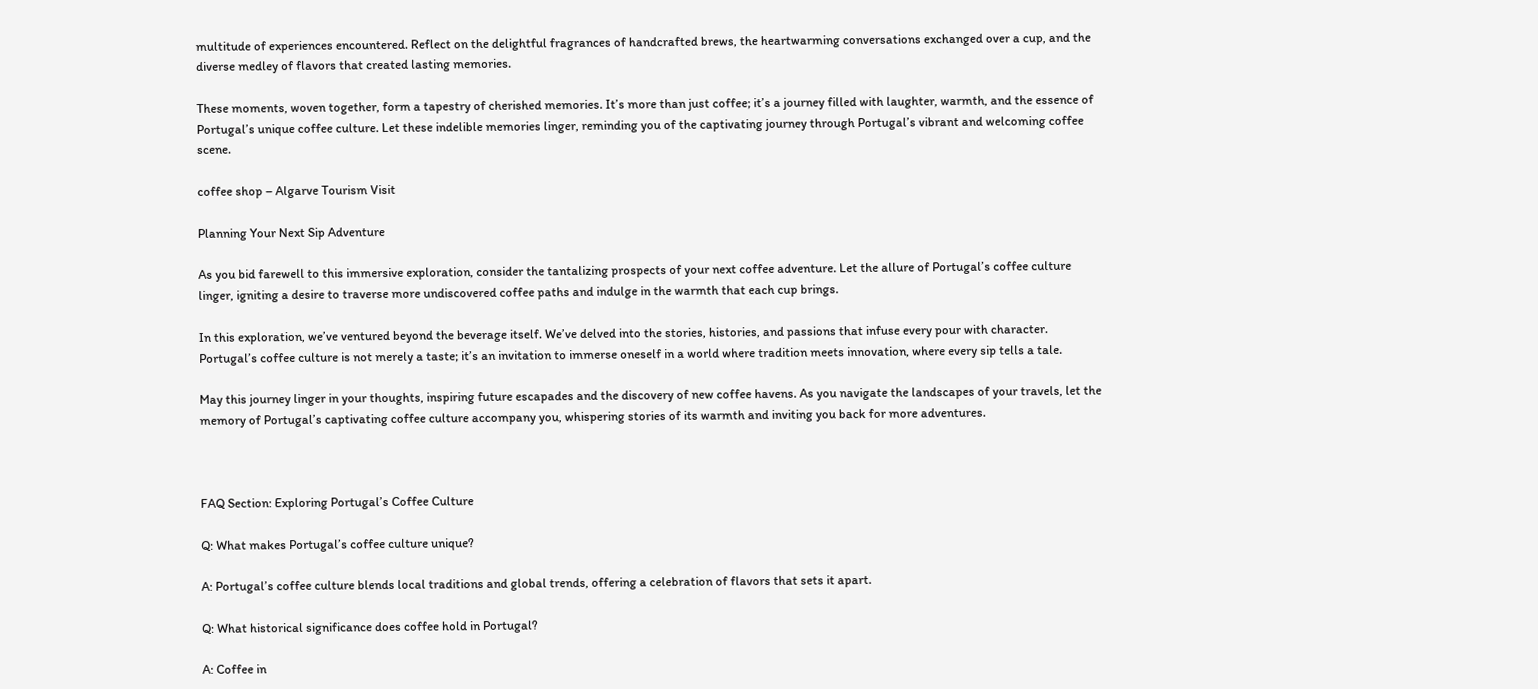multitude of experiences encountered. Reflect on the delightful fragrances of handcrafted brews, the heartwarming conversations exchanged over a cup, and the diverse medley of flavors that created lasting memories.

These moments, woven together, form a tapestry of cherished memories. It’s more than just coffee; it’s a journey filled with laughter, warmth, and the essence of Portugal’s unique coffee culture. Let these indelible memories linger, reminding you of the captivating journey through Portugal’s vibrant and welcoming coffee scene.

coffee shop – Algarve Tourism Visit

Planning Your Next Sip Adventure

As you bid farewell to this immersive exploration, consider the tantalizing prospects of your next coffee adventure. Let the allure of Portugal’s coffee culture linger, igniting a desire to traverse more undiscovered coffee paths and indulge in the warmth that each cup brings.

In this exploration, we’ve ventured beyond the beverage itself. We’ve delved into the stories, histories, and passions that infuse every pour with character. Portugal’s coffee culture is not merely a taste; it’s an invitation to immerse oneself in a world where tradition meets innovation, where every sip tells a tale.

May this journey linger in your thoughts, inspiring future escapades and the discovery of new coffee havens. As you navigate the landscapes of your travels, let the memory of Portugal’s captivating coffee culture accompany you, whispering stories of its warmth and inviting you back for more adventures.



FAQ Section: Exploring Portugal’s Coffee Culture

Q: What makes Portugal’s coffee culture unique?

A: Portugal’s coffee culture blends local traditions and global trends, offering a celebration of flavors that sets it apart.

Q: What historical significance does coffee hold in Portugal?

A: Coffee in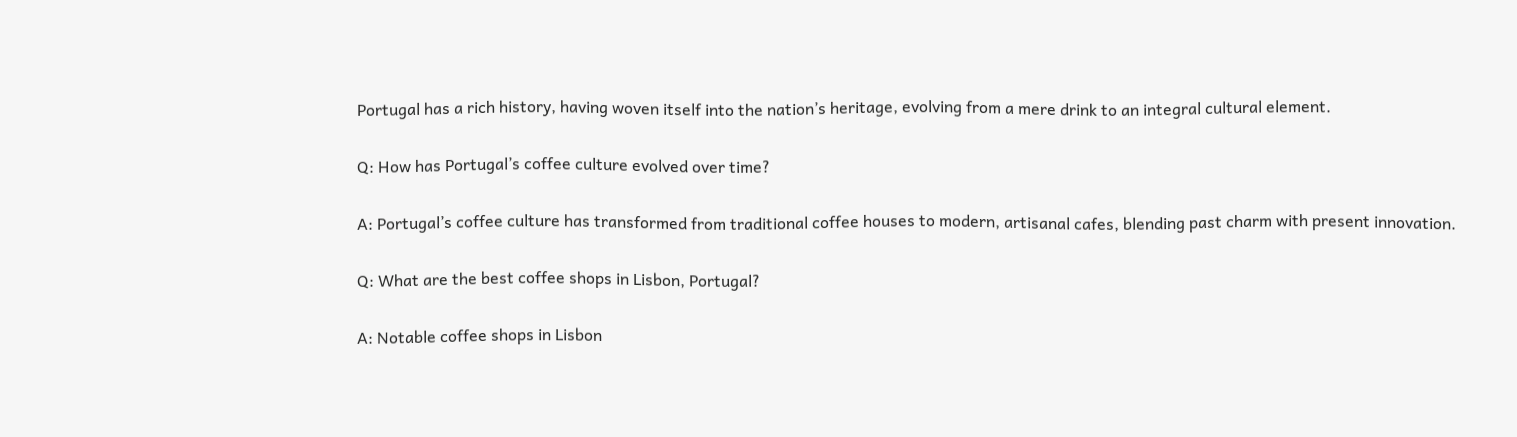Portugal has a rich history, having woven itself into the nation’s heritage, evolving from a mere drink to an integral cultural element.

Q: How has Portugal’s coffee culture evolved over time?

A: Portugal’s coffee culture has transformed from traditional coffee houses to modern, artisanal cafes, blending past charm with present innovation.

Q: What are the best coffee shops in Lisbon, Portugal?

A: Notable coffee shops in Lisbon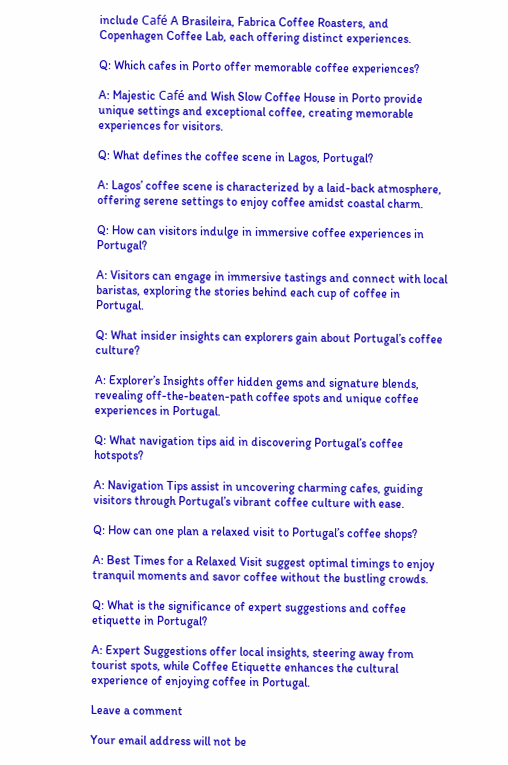include Café A Brasileira, Fabrica Coffee Roasters, and Copenhagen Coffee Lab, each offering distinct experiences.

Q: Which cafes in Porto offer memorable coffee experiences?

A: Majestic Café and Wish Slow Coffee House in Porto provide unique settings and exceptional coffee, creating memorable experiences for visitors.

Q: What defines the coffee scene in Lagos, Portugal?

A: Lagos’ coffee scene is characterized by a laid-back atmosphere, offering serene settings to enjoy coffee amidst coastal charm.

Q: How can visitors indulge in immersive coffee experiences in Portugal?

A: Visitors can engage in immersive tastings and connect with local baristas, exploring the stories behind each cup of coffee in Portugal.

Q: What insider insights can explorers gain about Portugal’s coffee culture?

A: Explorer’s Insights offer hidden gems and signature blends, revealing off-the-beaten-path coffee spots and unique coffee experiences in Portugal.

Q: What navigation tips aid in discovering Portugal’s coffee hotspots?

A: Navigation Tips assist in uncovering charming cafes, guiding visitors through Portugal’s vibrant coffee culture with ease.

Q: How can one plan a relaxed visit to Portugal’s coffee shops?

A: Best Times for a Relaxed Visit suggest optimal timings to enjoy tranquil moments and savor coffee without the bustling crowds.

Q: What is the significance of expert suggestions and coffee etiquette in Portugal?

A: Expert Suggestions offer local insights, steering away from tourist spots, while Coffee Etiquette enhances the cultural experience of enjoying coffee in Portugal.

Leave a comment

Your email address will not be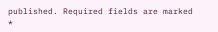published. Required fields are marked *